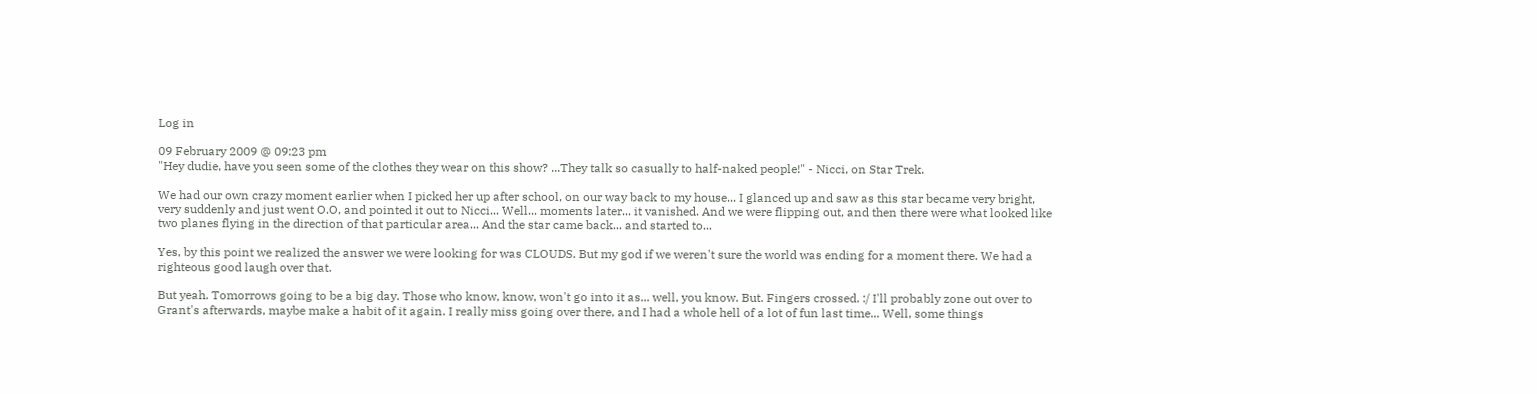Log in

09 February 2009 @ 09:23 pm
"Hey dudie, have you seen some of the clothes they wear on this show? ...They talk so casually to half-naked people!" - Nicci, on Star Trek.

We had our own crazy moment earlier when I picked her up after school, on our way back to my house... I glanced up and saw as this star became very bright, very suddenly and just went O.O, and pointed it out to Nicci... Well... moments later... it vanished. And we were flipping out, and then there were what looked like two planes flying in the direction of that particular area... And the star came back... and started to...

Yes, by this point we realized the answer we were looking for was CLOUDS. But my god if we weren't sure the world was ending for a moment there. We had a righteous good laugh over that.

But yeah. Tomorrows going to be a big day. Those who know, know, won't go into it as... well, you know. But. Fingers crossed. :/ I'll probably zone out over to Grant's afterwards, maybe make a habit of it again. I really miss going over there, and I had a whole hell of a lot of fun last time... Well, some things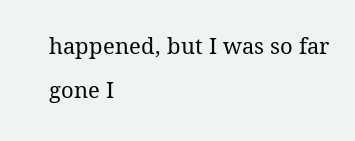happened, but I was so far gone I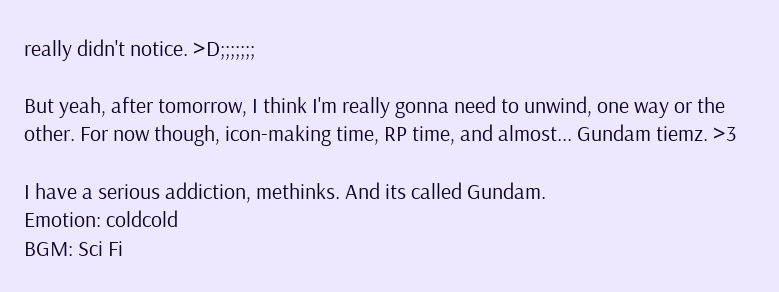really didn't notice. >D;;;;;;;

But yeah, after tomorrow, I think I'm really gonna need to unwind, one way or the other. For now though, icon-making time, RP time, and almost... Gundam tiemz. >3

I have a serious addiction, methinks. And its called Gundam.
Emotion: coldcold
BGM: Sci Fi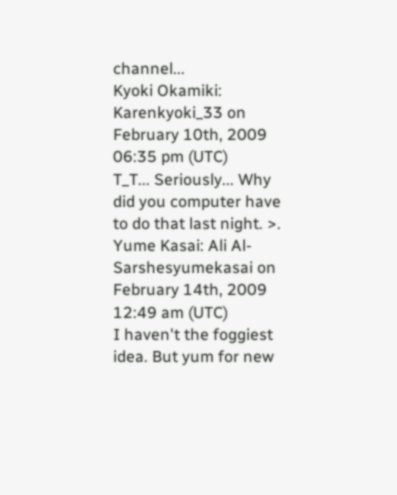channel...
Kyoki Okamiki: Karenkyoki_33 on February 10th, 2009 06:35 pm (UTC)
T_T... Seriously... Why did you computer have to do that last night. >.
Yume Kasai: Ali Al-Sarshesyumekasai on February 14th, 2009 12:49 am (UTC)
I haven't the foggiest idea. But yum for new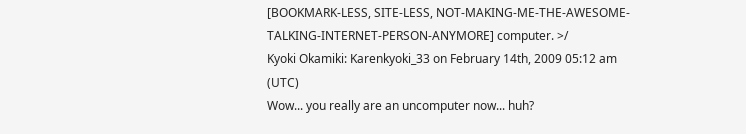[BOOKMARK-LESS, SITE-LESS, NOT-MAKING-ME-THE-AWESOME-TALKING-INTERNET-PERSON-ANYMORE] computer. >/
Kyoki Okamiki: Karenkyoki_33 on February 14th, 2009 05:12 am (UTC)
Wow... you really are an uncomputer now... huh?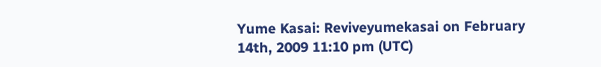Yume Kasai: Reviveyumekasai on February 14th, 2009 11:10 pm (UTC)